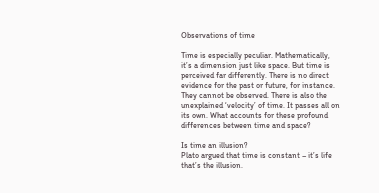Observations of time

Time is especially peculiar. Mathematically, it’s a dimension just like space. But time is perceived far differently. There is no direct evidence for the past or future, for instance. They cannot be observed. There is also the unexplained ‘velocity’ of time. It passes all on its own. What accounts for these profound differences between time and space?

Is time an illusion?
Plato argued that time is constant – it’s life that’s the illusion.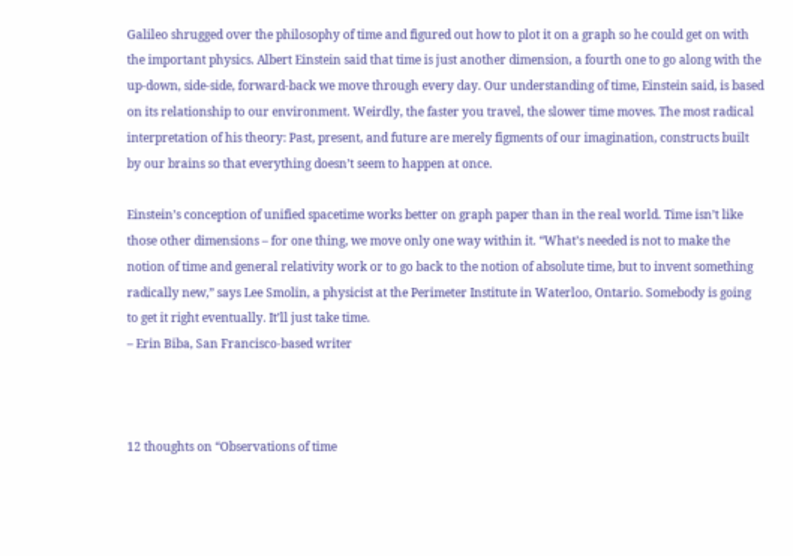Galileo shrugged over the philosophy of time and figured out how to plot it on a graph so he could get on with the important physics. Albert Einstein said that time is just another dimension, a fourth one to go along with the up-down, side-side, forward-back we move through every day. Our understanding of time, Einstein said, is based on its relationship to our environment. Weirdly, the faster you travel, the slower time moves. The most radical interpretation of his theory: Past, present, and future are merely figments of our imagination, constructs built by our brains so that everything doesn’t seem to happen at once.

Einstein’s conception of unified spacetime works better on graph paper than in the real world. Time isn’t like those other dimensions – for one thing, we move only one way within it. “What’s needed is not to make the notion of time and general relativity work or to go back to the notion of absolute time, but to invent something radically new,” says Lee Smolin, a physicist at the Perimeter Institute in Waterloo, Ontario. Somebody is going to get it right eventually. It’ll just take time.
– Erin Biba, San Francisco-based writer



12 thoughts on “Observations of time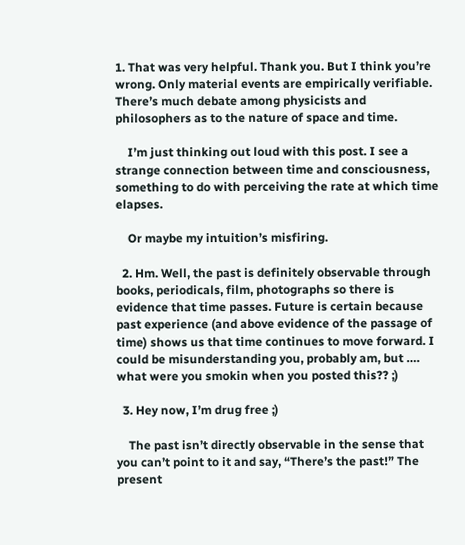1. That was very helpful. Thank you. But I think you’re wrong. Only material events are empirically verifiable. There’s much debate among physicists and philosophers as to the nature of space and time.

    I’m just thinking out loud with this post. I see a strange connection between time and consciousness, something to do with perceiving the rate at which time elapses.

    Or maybe my intuition’s misfiring.

  2. Hm. Well, the past is definitely observable through books, periodicals, film, photographs so there is evidence that time passes. Future is certain because past experience (and above evidence of the passage of time) shows us that time continues to move forward. I could be misunderstanding you, probably am, but …. what were you smokin when you posted this?? ;)

  3. Hey now, I’m drug free ;)

    The past isn’t directly observable in the sense that you can’t point to it and say, “There’s the past!” The present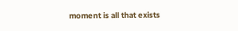moment is all that exists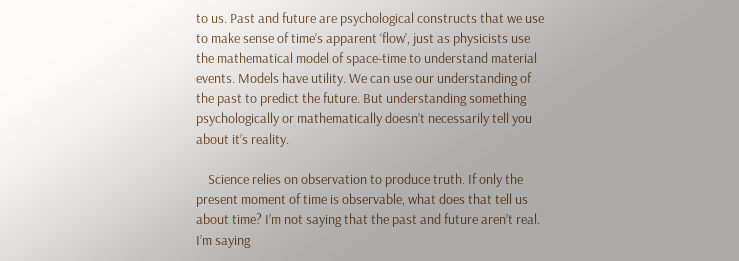to us. Past and future are psychological constructs that we use to make sense of time’s apparent ‘flow’, just as physicists use the mathematical model of space-time to understand material events. Models have utility. We can use our understanding of the past to predict the future. But understanding something psychologically or mathematically doesn’t necessarily tell you about it’s reality.

    Science relies on observation to produce truth. If only the present moment of time is observable, what does that tell us about time? I’m not saying that the past and future aren’t real. I’m saying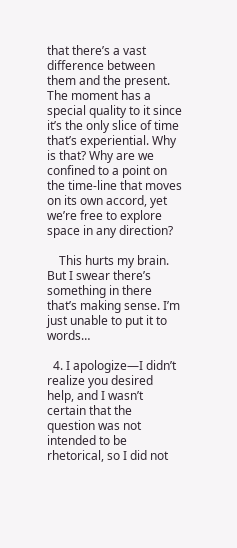that there’s a vast difference between them and the present. The moment has a special quality to it since it’s the only slice of time that’s experiential. Why is that? Why are we confined to a point on the time-line that moves on its own accord, yet we’re free to explore space in any direction?

    This hurts my brain. But I swear there’s something in there that’s making sense. I’m just unable to put it to words…

  4. I apologize—I didn’t realize you desired help, and I wasn’t certain that the question was not intended to be rhetorical, so I did not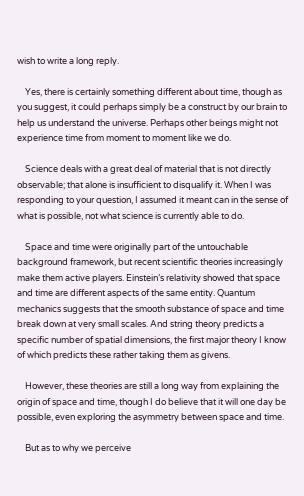wish to write a long reply.

    Yes, there is certainly something different about time, though as you suggest, it could perhaps simply be a construct by our brain to help us understand the universe. Perhaps other beings might not experience time from moment to moment like we do.

    Science deals with a great deal of material that is not directly observable; that alone is insufficient to disqualify it. When I was responding to your question, I assumed it meant can in the sense of what is possible, not what science is currently able to do.

    Space and time were originally part of the untouchable background framework, but recent scientific theories increasingly make them active players. Einstein’s relativity showed that space and time are different aspects of the same entity. Quantum mechanics suggests that the smooth substance of space and time break down at very small scales. And string theory predicts a specific number of spatial dimensions, the first major theory I know of which predicts these rather taking them as givens.

    However, these theories are still a long way from explaining the origin of space and time, though I do believe that it will one day be possible, even exploring the asymmetry between space and time.

    But as to why we perceive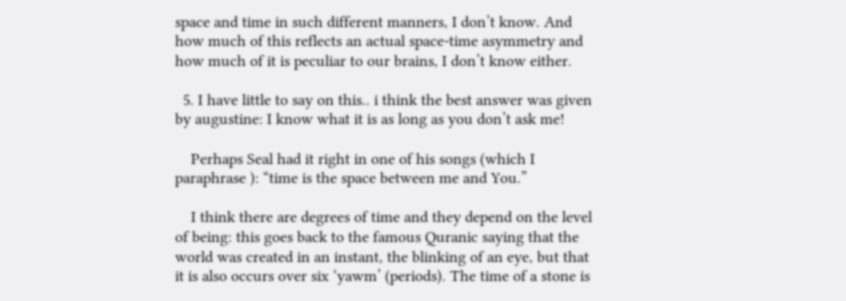space and time in such different manners, I don’t know. And how much of this reflects an actual space-time asymmetry and how much of it is peculiar to our brains, I don’t know either.

  5. I have little to say on this.. i think the best answer was given by augustine: I know what it is as long as you don’t ask me!

    Perhaps Seal had it right in one of his songs (which I paraphrase ): “time is the space between me and You.”

    I think there are degrees of time and they depend on the level of being: this goes back to the famous Quranic saying that the world was created in an instant, the blinking of an eye, but that it is also occurs over six ‘yawm’ (periods). The time of a stone is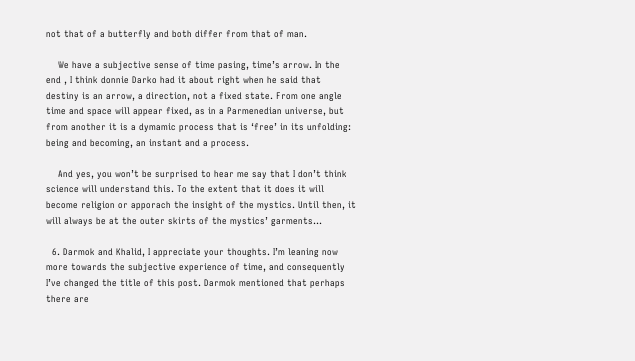not that of a butterfly and both differ from that of man.

    We have a subjective sense of time pasing, time’s arrow. In the end , I think donnie Darko had it about right when he said that destiny is an arrow, a direction, not a fixed state. From one angle time and space will appear fixed, as in a Parmenedian universe, but from another it is a dymamic process that is ‘free’ in its unfolding: being and becoming, an instant and a process.

    And yes, you won’t be surprised to hear me say that I don’t think science will understand this. To the extent that it does it will become religion or apporach the insight of the mystics. Until then, it will always be at the outer skirts of the mystics’ garments…

  6. Darmok and Khalid, I appreciate your thoughts. I’m leaning now more towards the subjective experience of time, and consequently I’ve changed the title of this post. Darmok mentioned that perhaps there are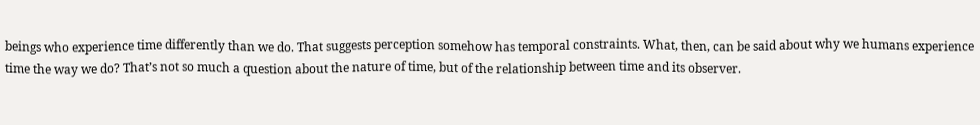beings who experience time differently than we do. That suggests perception somehow has temporal constraints. What, then, can be said about why we humans experience time the way we do? That’s not so much a question about the nature of time, but of the relationship between time and its observer.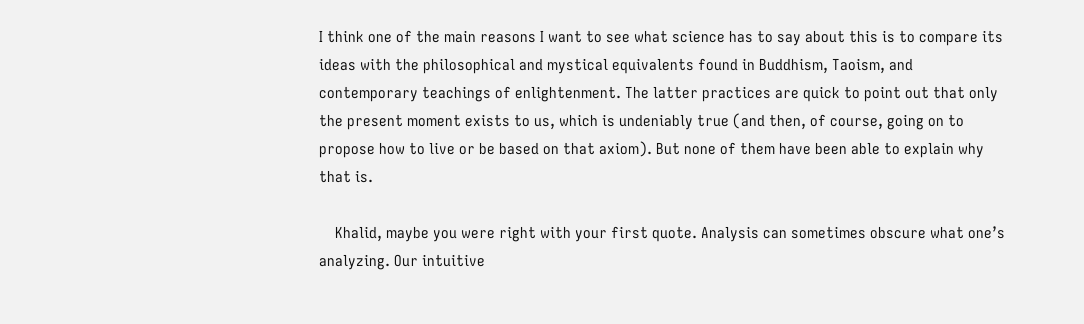I think one of the main reasons I want to see what science has to say about this is to compare its ideas with the philosophical and mystical equivalents found in Buddhism, Taoism, and contemporary teachings of enlightenment. The latter practices are quick to point out that only the present moment exists to us, which is undeniably true (and then, of course, going on to propose how to live or be based on that axiom). But none of them have been able to explain why that is.

    Khalid, maybe you were right with your first quote. Analysis can sometimes obscure what one’s analyzing. Our intuitive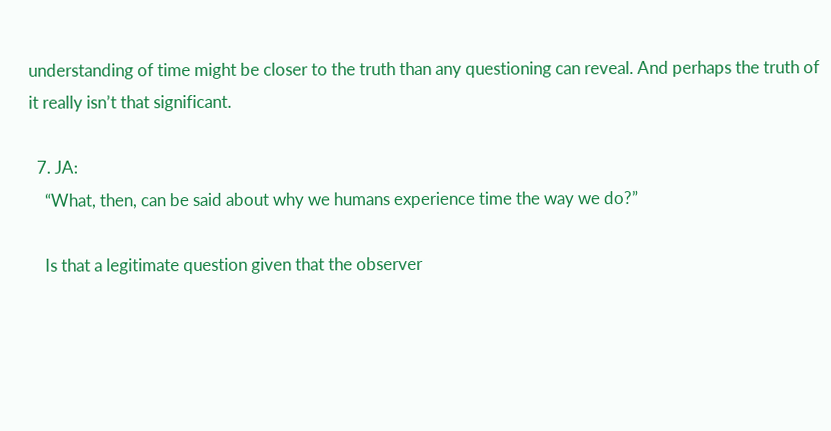understanding of time might be closer to the truth than any questioning can reveal. And perhaps the truth of it really isn’t that significant.

  7. JA:
    “What, then, can be said about why we humans experience time the way we do?”

    Is that a legitimate question given that the observer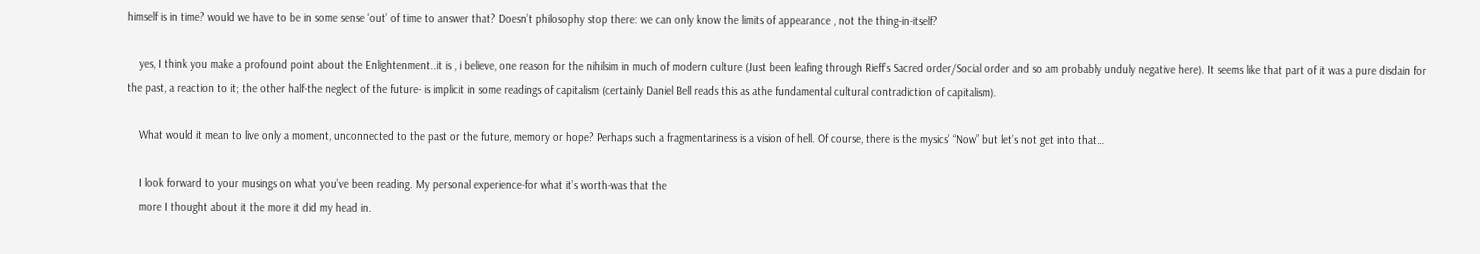himself is in time? would we have to be in some sense ‘out’ of time to answer that? Doesn’t philosophy stop there: we can only know the limits of appearance , not the thing-in-itself?

    yes, I think you make a profound point about the Enlightenment..it is , i believe, one reason for the nihilsim in much of modern culture (Just been leafing through Rieff’s Sacred order/Social order and so am probably unduly negative here). It seems like that part of it was a pure disdain for the past, a reaction to it; the other half-the neglect of the future- is implicit in some readings of capitalism (certainly Daniel Bell reads this as athe fundamental cultural contradiction of capitalism).

    What would it mean to live only a moment, unconnected to the past or the future, memory or hope? Perhaps such a fragmentariness is a vision of hell. Of course, there is the mysics’ “Now” but let’s not get into that…

    I look forward to your musings on what you’ve been reading. My personal experience-for what it’s worth-was that the
    more I thought about it the more it did my head in.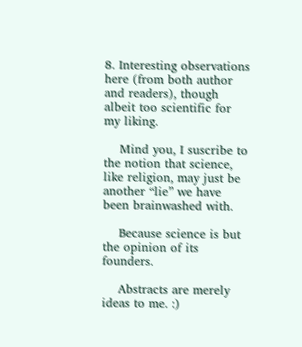8. Interesting observations here (from both author and readers), though albeit too scientific for my liking.

    Mind you, I suscribe to the notion that science, like religion, may just be another “lie” we have been brainwashed with.

    Because science is but the opinion of its founders.

    Abstracts are merely ideas to me. :)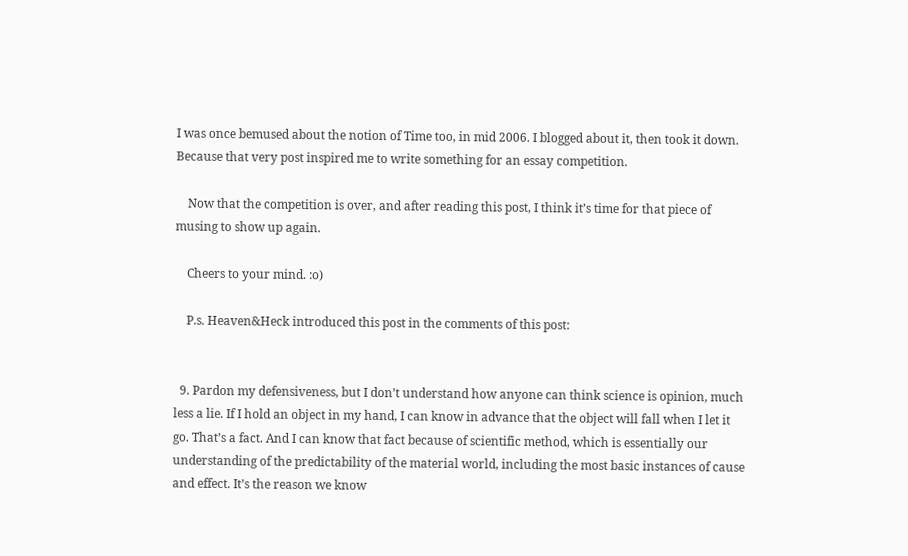I was once bemused about the notion of Time too, in mid 2006. I blogged about it, then took it down. Because that very post inspired me to write something for an essay competition.

    Now that the competition is over, and after reading this post, I think it’s time for that piece of musing to show up again.

    Cheers to your mind. :o)

    P.s. Heaven&Heck introduced this post in the comments of this post:


  9. Pardon my defensiveness, but I don’t understand how anyone can think science is opinion, much less a lie. If I hold an object in my hand, I can know in advance that the object will fall when I let it go. That’s a fact. And I can know that fact because of scientific method, which is essentially our understanding of the predictability of the material world, including the most basic instances of cause and effect. It’s the reason we know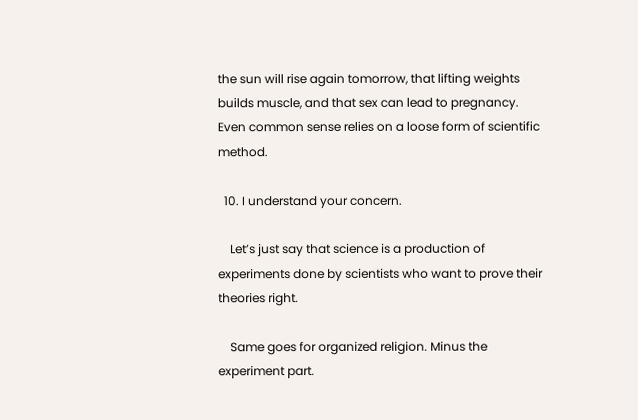the sun will rise again tomorrow, that lifting weights builds muscle, and that sex can lead to pregnancy. Even common sense relies on a loose form of scientific method.

  10. I understand your concern.

    Let’s just say that science is a production of experiments done by scientists who want to prove their theories right.

    Same goes for organized religion. Minus the experiment part.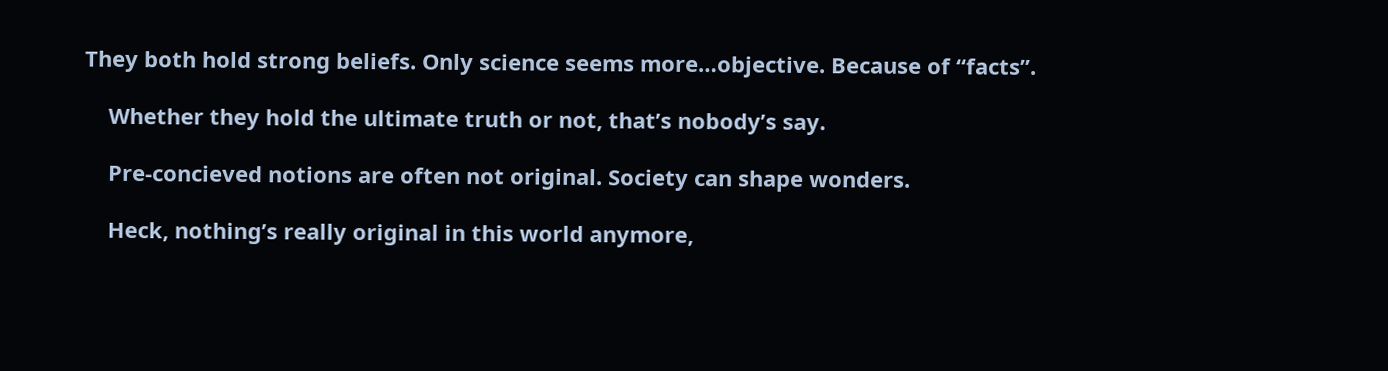They both hold strong beliefs. Only science seems more…objective. Because of “facts”.

    Whether they hold the ultimate truth or not, that’s nobody’s say.

    Pre-concieved notions are often not original. Society can shape wonders.

    Heck, nothing’s really original in this world anymore,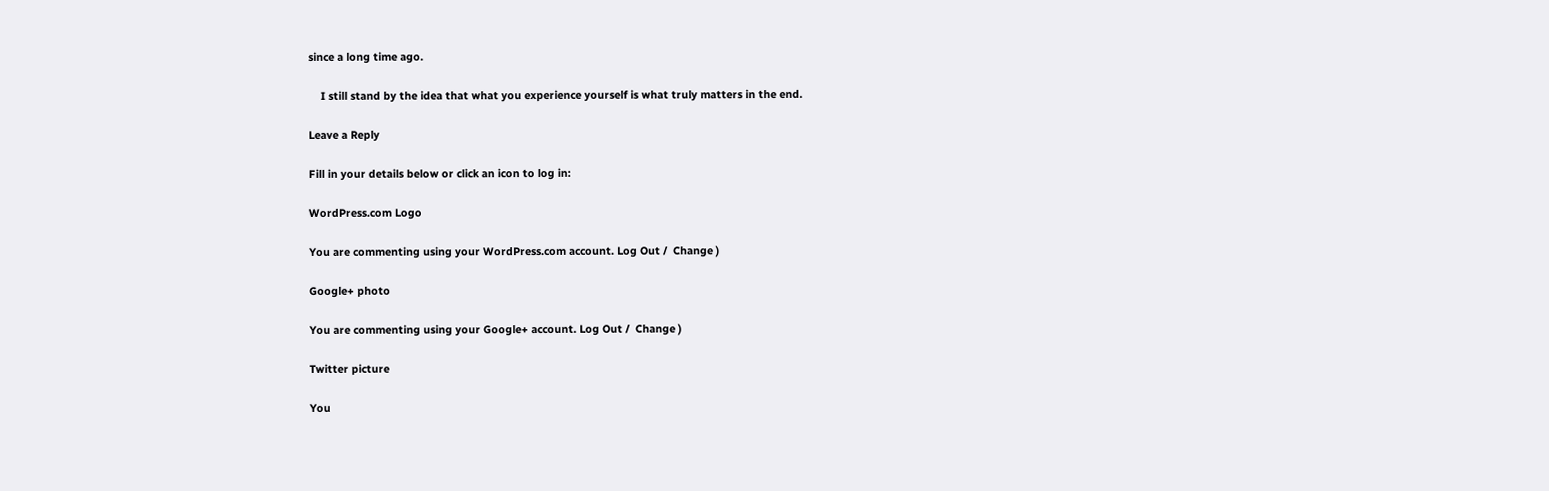since a long time ago.

    I still stand by the idea that what you experience yourself is what truly matters in the end.

Leave a Reply

Fill in your details below or click an icon to log in:

WordPress.com Logo

You are commenting using your WordPress.com account. Log Out /  Change )

Google+ photo

You are commenting using your Google+ account. Log Out /  Change )

Twitter picture

You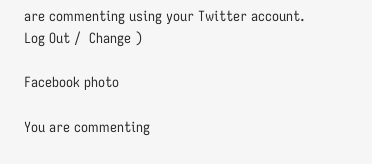are commenting using your Twitter account. Log Out /  Change )

Facebook photo

You are commenting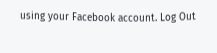using your Facebook account. Log Out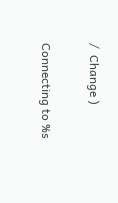/  Change )


Connecting to %s